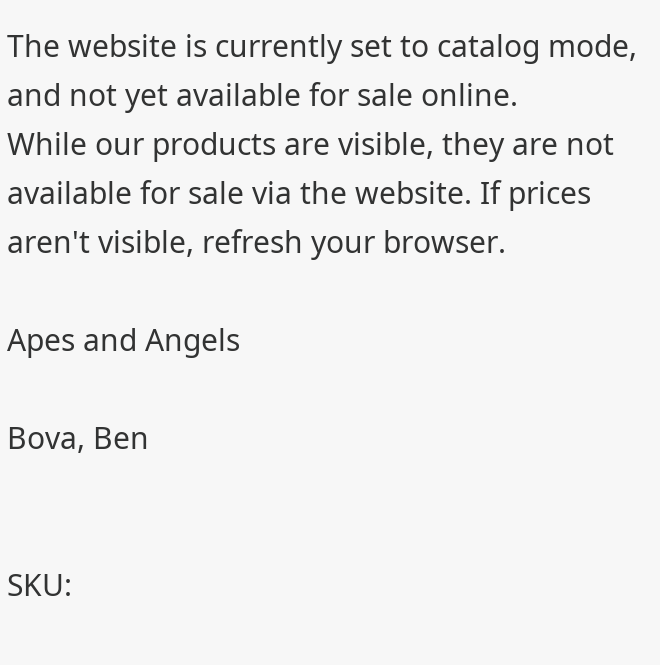The website is currently set to catalog mode, and not yet available for sale online.
While our products are visible, they are not available for sale via the website. If prices aren't visible, refresh your browser.

Apes and Angels

Bova, Ben


SKU: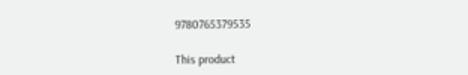9780765379535

This product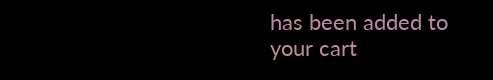has been added to your cart